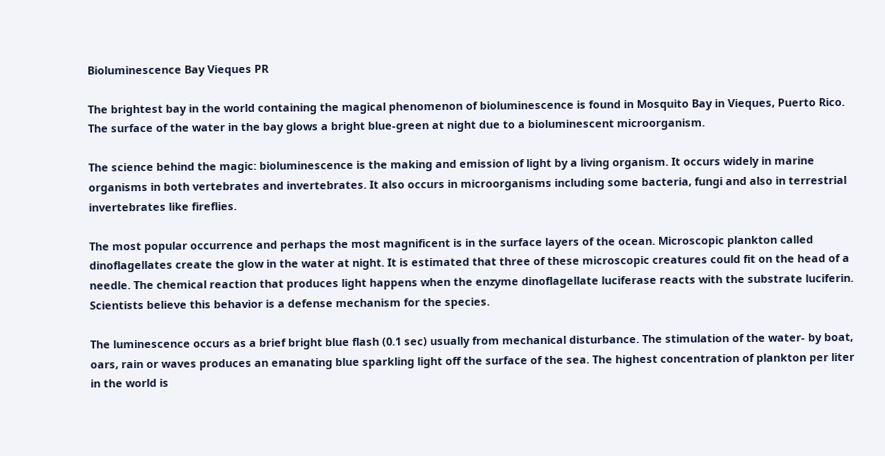Bioluminescence Bay Vieques PR

The brightest bay in the world containing the magical phenomenon of bioluminescence is found in Mosquito Bay in Vieques, Puerto Rico. The surface of the water in the bay glows a bright blue-green at night due to a bioluminescent microorganism.

The science behind the magic: bioluminescence is the making and emission of light by a living organism. It occurs widely in marine organisms in both vertebrates and invertebrates. It also occurs in microorganisms including some bacteria, fungi and also in terrestrial invertebrates like fireflies.

The most popular occurrence and perhaps the most magnificent is in the surface layers of the ocean. Microscopic plankton called dinoflagellates create the glow in the water at night. It is estimated that three of these microscopic creatures could fit on the head of a needle. The chemical reaction that produces light happens when the enzyme dinoflagellate luciferase reacts with the substrate luciferin. Scientists believe this behavior is a defense mechanism for the species.

The luminescence occurs as a brief bright blue flash (0.1 sec) usually from mechanical disturbance. The stimulation of the water- by boat, oars, rain or waves produces an emanating blue sparkling light off the surface of the sea. The highest concentration of plankton per liter in the world is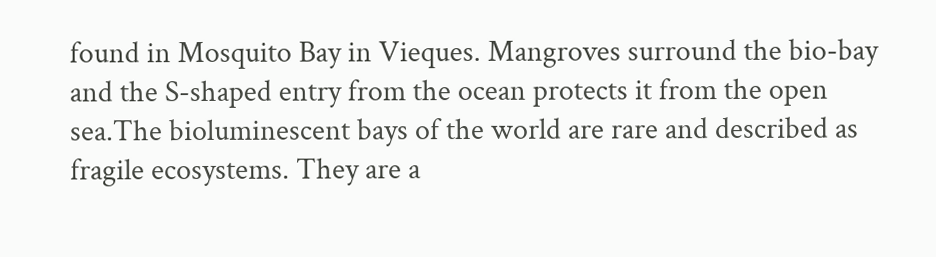found in Mosquito Bay in Vieques. Mangroves surround the bio-bay and the S-shaped entry from the ocean protects it from the open sea.The bioluminescent bays of the world are rare and described as fragile ecosystems. They are a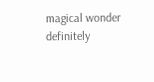magical wonder definitely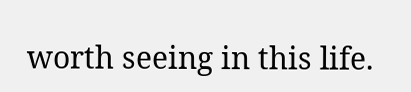worth seeing in this life.